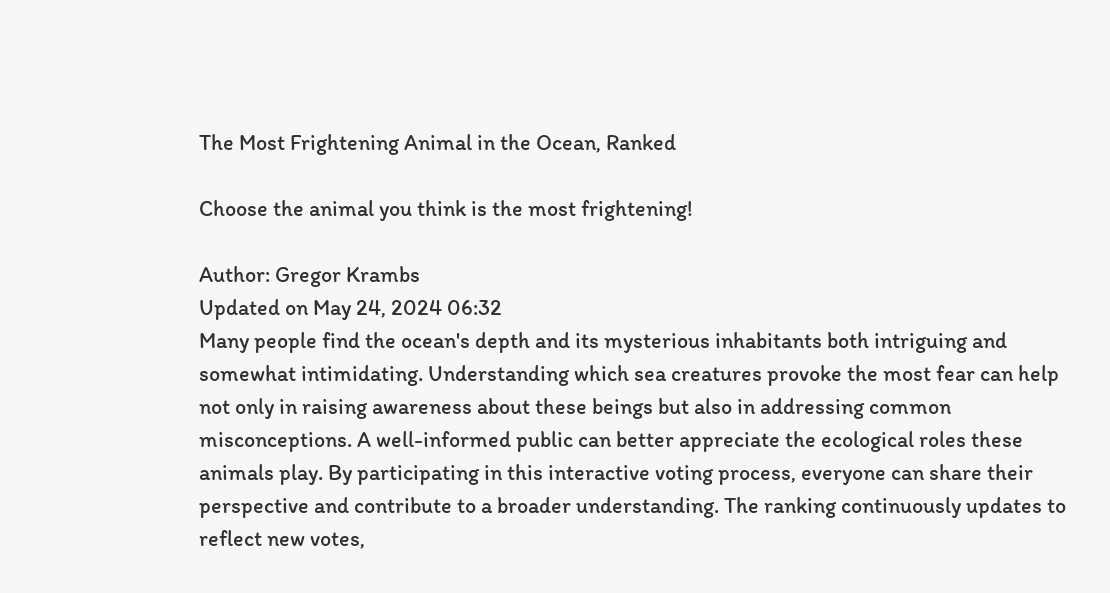The Most Frightening Animal in the Ocean, Ranked

Choose the animal you think is the most frightening!

Author: Gregor Krambs
Updated on May 24, 2024 06:32
Many people find the ocean's depth and its mysterious inhabitants both intriguing and somewhat intimidating. Understanding which sea creatures provoke the most fear can help not only in raising awareness about these beings but also in addressing common misconceptions. A well-informed public can better appreciate the ecological roles these animals play. By participating in this interactive voting process, everyone can share their perspective and contribute to a broader understanding. The ranking continuously updates to reflect new votes,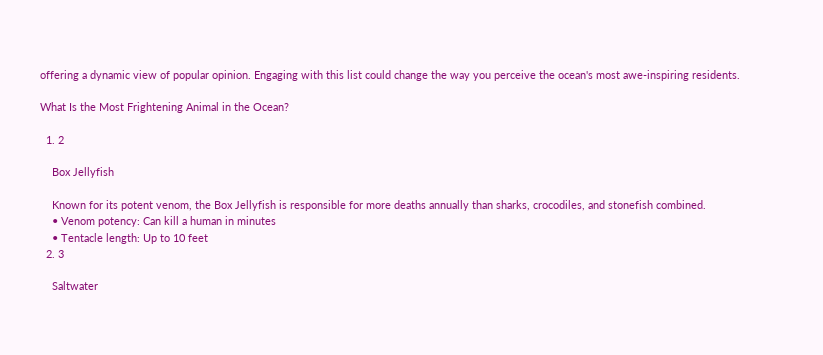offering a dynamic view of popular opinion. Engaging with this list could change the way you perceive the ocean's most awe-inspiring residents.

What Is the Most Frightening Animal in the Ocean?

  1. 2

    Box Jellyfish

    Known for its potent venom, the Box Jellyfish is responsible for more deaths annually than sharks, crocodiles, and stonefish combined.
    • Venom potency: Can kill a human in minutes
    • Tentacle length: Up to 10 feet
  2. 3

    Saltwater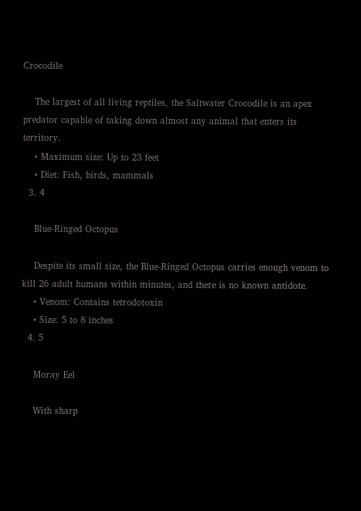Crocodile

    The largest of all living reptiles, the Saltwater Crocodile is an apex predator capable of taking down almost any animal that enters its territory.
    • Maximum size: Up to 23 feet
    • Diet: Fish, birds, mammals
  3. 4

    Blue-Ringed Octopus

    Despite its small size, the Blue-Ringed Octopus carries enough venom to kill 26 adult humans within minutes, and there is no known antidote.
    • Venom: Contains tetrodotoxin
    • Size: 5 to 8 inches
  4. 5

    Moray Eel

    With sharp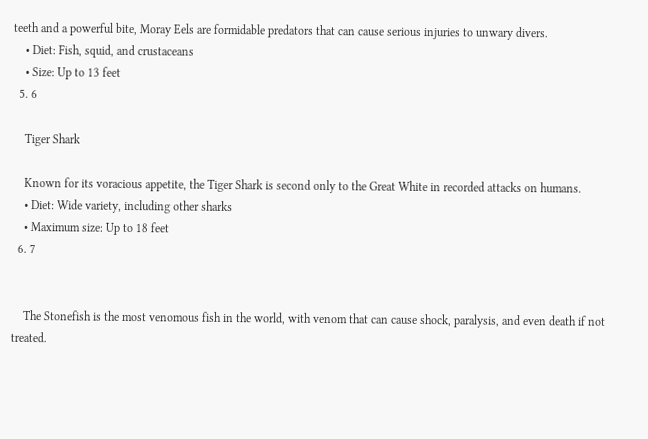teeth and a powerful bite, Moray Eels are formidable predators that can cause serious injuries to unwary divers.
    • Diet: Fish, squid, and crustaceans
    • Size: Up to 13 feet
  5. 6

    Tiger Shark

    Known for its voracious appetite, the Tiger Shark is second only to the Great White in recorded attacks on humans.
    • Diet: Wide variety, including other sharks
    • Maximum size: Up to 18 feet
  6. 7


    The Stonefish is the most venomous fish in the world, with venom that can cause shock, paralysis, and even death if not treated.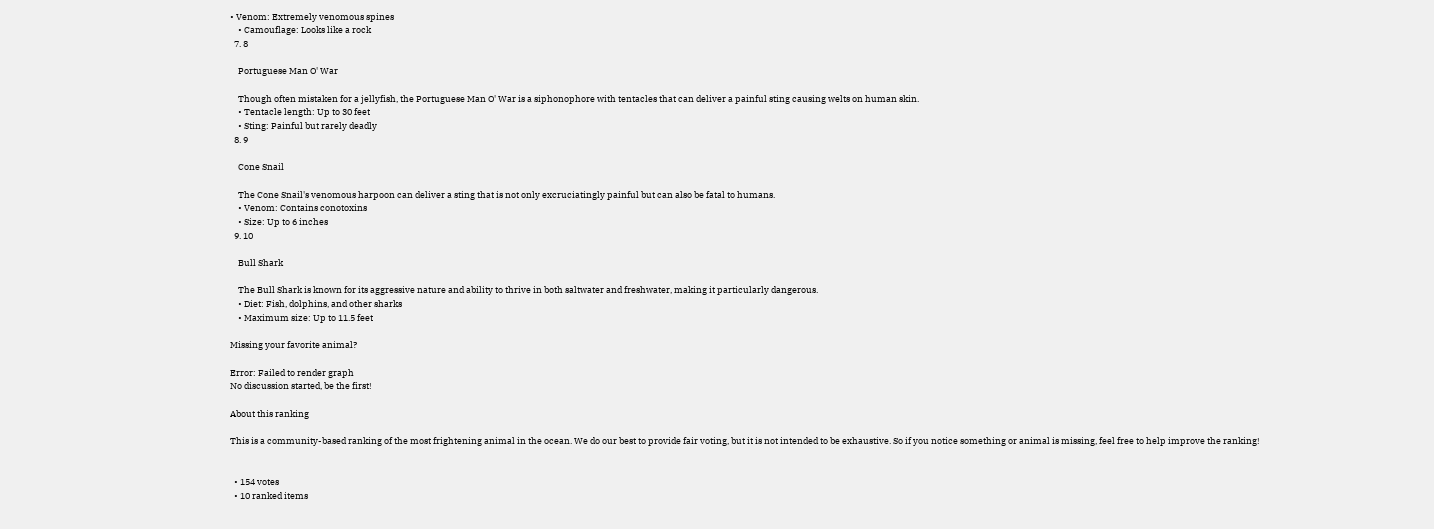• Venom: Extremely venomous spines
    • Camouflage: Looks like a rock
  7. 8

    Portuguese Man O' War

    Though often mistaken for a jellyfish, the Portuguese Man O' War is a siphonophore with tentacles that can deliver a painful sting causing welts on human skin.
    • Tentacle length: Up to 30 feet
    • Sting: Painful but rarely deadly
  8. 9

    Cone Snail

    The Cone Snail's venomous harpoon can deliver a sting that is not only excruciatingly painful but can also be fatal to humans.
    • Venom: Contains conotoxins
    • Size: Up to 6 inches
  9. 10

    Bull Shark

    The Bull Shark is known for its aggressive nature and ability to thrive in both saltwater and freshwater, making it particularly dangerous.
    • Diet: Fish, dolphins, and other sharks
    • Maximum size: Up to 11.5 feet

Missing your favorite animal?

Error: Failed to render graph
No discussion started, be the first!

About this ranking

This is a community-based ranking of the most frightening animal in the ocean. We do our best to provide fair voting, but it is not intended to be exhaustive. So if you notice something or animal is missing, feel free to help improve the ranking!


  • 154 votes
  • 10 ranked items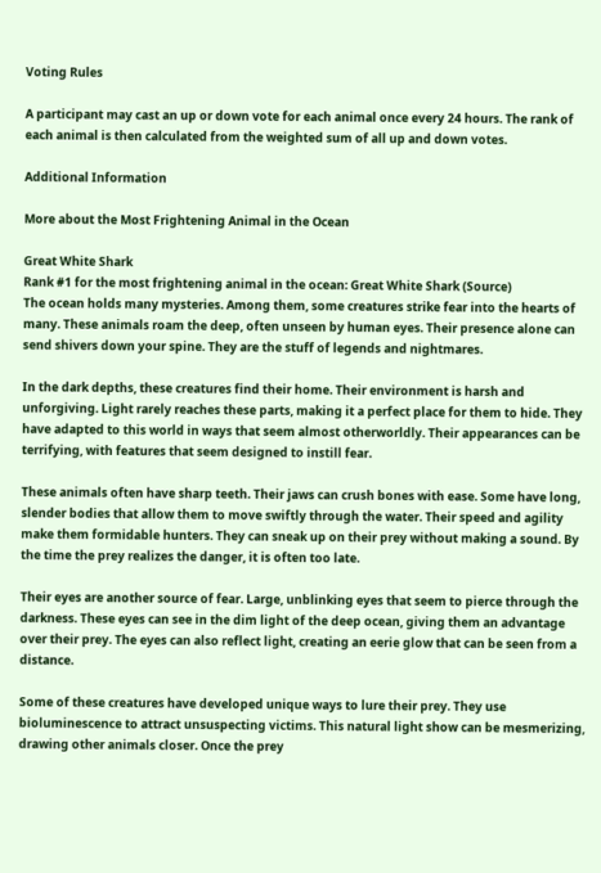Voting Rules

A participant may cast an up or down vote for each animal once every 24 hours. The rank of each animal is then calculated from the weighted sum of all up and down votes.

Additional Information

More about the Most Frightening Animal in the Ocean

Great White Shark
Rank #1 for the most frightening animal in the ocean: Great White Shark (Source)
The ocean holds many mysteries. Among them, some creatures strike fear into the hearts of many. These animals roam the deep, often unseen by human eyes. Their presence alone can send shivers down your spine. They are the stuff of legends and nightmares.

In the dark depths, these creatures find their home. Their environment is harsh and unforgiving. Light rarely reaches these parts, making it a perfect place for them to hide. They have adapted to this world in ways that seem almost otherworldly. Their appearances can be terrifying, with features that seem designed to instill fear.

These animals often have sharp teeth. Their jaws can crush bones with ease. Some have long, slender bodies that allow them to move swiftly through the water. Their speed and agility make them formidable hunters. They can sneak up on their prey without making a sound. By the time the prey realizes the danger, it is often too late.

Their eyes are another source of fear. Large, unblinking eyes that seem to pierce through the darkness. These eyes can see in the dim light of the deep ocean, giving them an advantage over their prey. The eyes can also reflect light, creating an eerie glow that can be seen from a distance.

Some of these creatures have developed unique ways to lure their prey. They use bioluminescence to attract unsuspecting victims. This natural light show can be mesmerizing, drawing other animals closer. Once the prey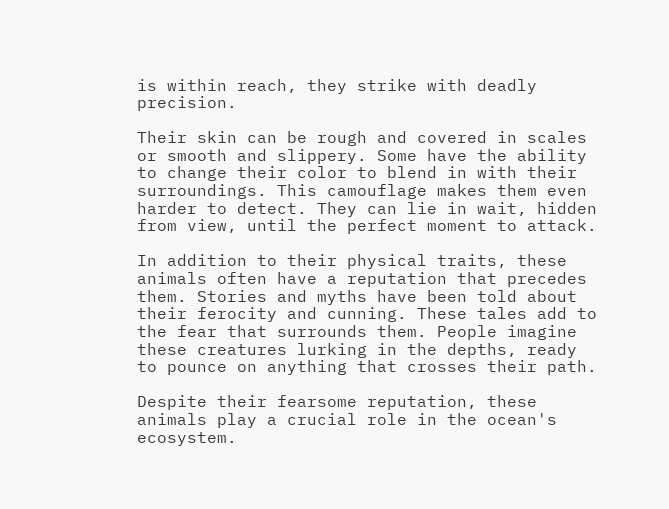is within reach, they strike with deadly precision.

Their skin can be rough and covered in scales or smooth and slippery. Some have the ability to change their color to blend in with their surroundings. This camouflage makes them even harder to detect. They can lie in wait, hidden from view, until the perfect moment to attack.

In addition to their physical traits, these animals often have a reputation that precedes them. Stories and myths have been told about their ferocity and cunning. These tales add to the fear that surrounds them. People imagine these creatures lurking in the depths, ready to pounce on anything that crosses their path.

Despite their fearsome reputation, these animals play a crucial role in the ocean's ecosystem.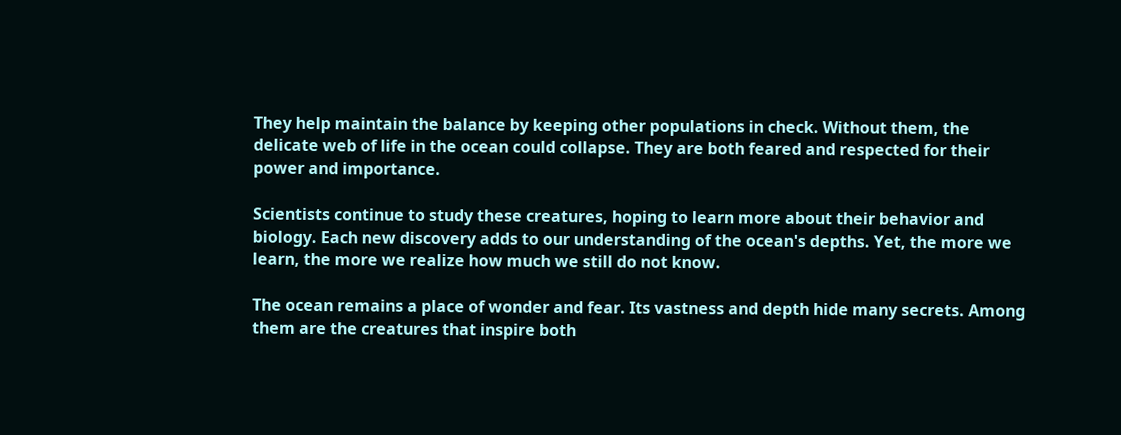They help maintain the balance by keeping other populations in check. Without them, the delicate web of life in the ocean could collapse. They are both feared and respected for their power and importance.

Scientists continue to study these creatures, hoping to learn more about their behavior and biology. Each new discovery adds to our understanding of the ocean's depths. Yet, the more we learn, the more we realize how much we still do not know.

The ocean remains a place of wonder and fear. Its vastness and depth hide many secrets. Among them are the creatures that inspire both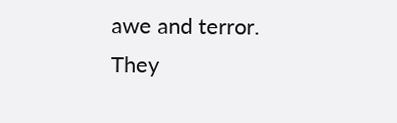awe and terror. They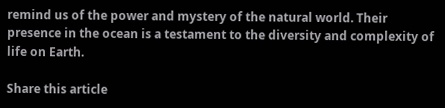remind us of the power and mystery of the natural world. Their presence in the ocean is a testament to the diversity and complexity of life on Earth.

Share this article